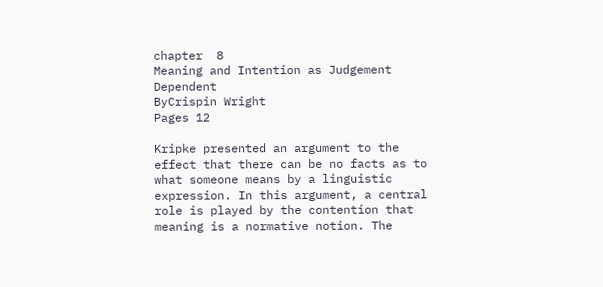chapter  8
Meaning and Intention as Judgement Dependent
ByCrispin Wright
Pages 12

Kripke presented an argument to the effect that there can be no facts as to what someone means by a linguistic expression. In this argument, a central role is played by the contention that meaning is a normative notion. The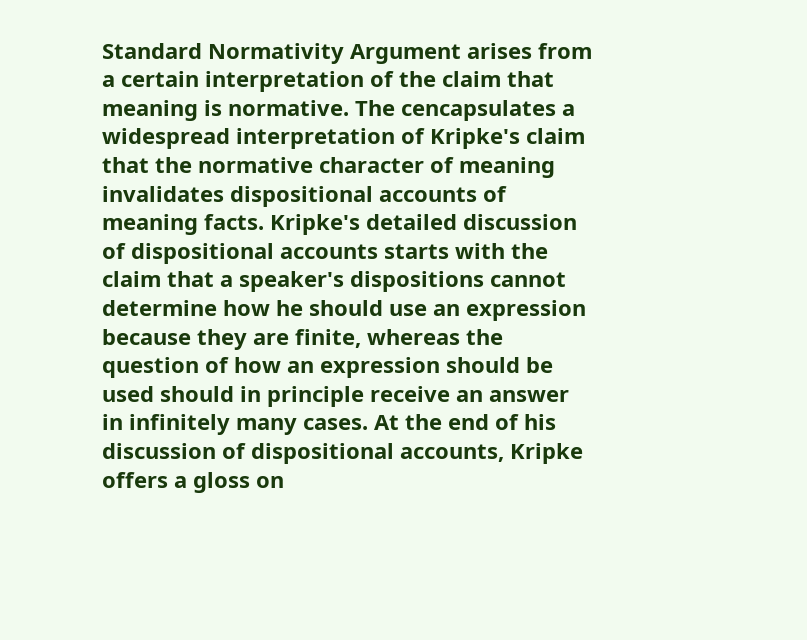Standard Normativity Argument arises from a certain interpretation of the claim that meaning is normative. The cencapsulates a widespread interpretation of Kripke's claim that the normative character of meaning invalidates dispositional accounts of meaning facts. Kripke's detailed discussion of dispositional accounts starts with the claim that a speaker's dispositions cannot determine how he should use an expression because they are finite, whereas the question of how an expression should be used should in principle receive an answer in infinitely many cases. At the end of his discussion of dispositional accounts, Kripke offers a gloss on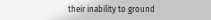their inability to ground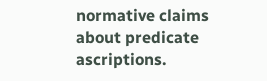normative claims about predicate ascriptions.